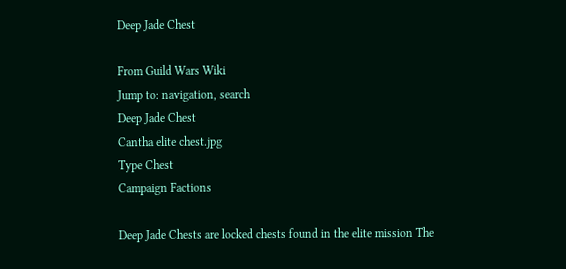Deep Jade Chest

From Guild Wars Wiki
Jump to: navigation, search
Deep Jade Chest
Cantha elite chest.jpg
Type Chest
Campaign Factions

Deep Jade Chests are locked chests found in the elite mission The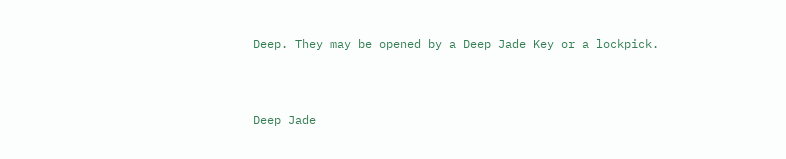Deep. They may be opened by a Deep Jade Key or a lockpick.



Deep Jade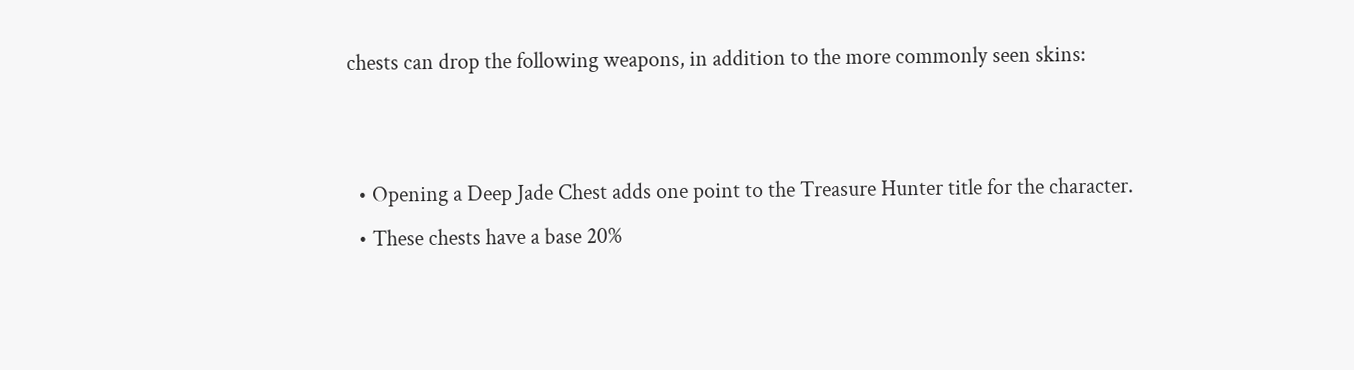chests can drop the following weapons, in addition to the more commonly seen skins:


  • Opening a Deep Jade Chest adds one point to the Treasure Hunter title for the character.
  • These chests have a base 20%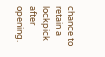chance to retain a lockpick after opening.